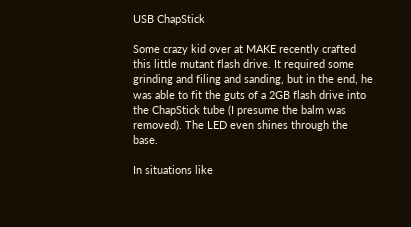USB ChapStick

Some crazy kid over at MAKE recently crafted this little mutant flash drive. It required some grinding and filing and sanding, but in the end, he was able to fit the guts of a 2GB flash drive into the ChapStick tube (I presume the balm was removed). The LED even shines through the base.

In situations like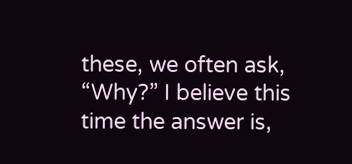these, we often ask, “Why?” I believe this time the answer is,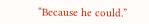“Because he could.”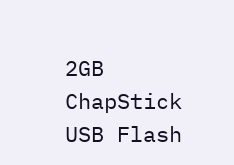2GB ChapStick USB Flash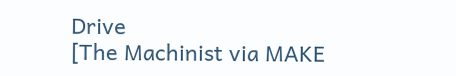Drive
[The Machinist via MAKE